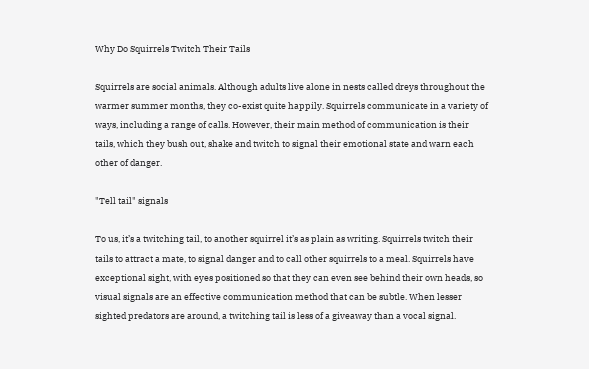Why Do Squirrels Twitch Their Tails

Squirrels are social animals. Although adults live alone in nests called dreys throughout the warmer summer months, they co-exist quite happily. Squirrels communicate in a variety of ways, including a range of calls. However, their main method of communication is their tails, which they bush out, shake and twitch to signal their emotional state and warn each other of danger.

"Tell tail" signals

To us, it’s a twitching tail, to another squirrel it’s as plain as writing. Squirrels twitch their tails to attract a mate, to signal danger and to call other squirrels to a meal. Squirrels have exceptional sight, with eyes positioned so that they can even see behind their own heads, so visual signals are an effective communication method that can be subtle. When lesser sighted predators are around, a twitching tail is less of a giveaway than a vocal signal.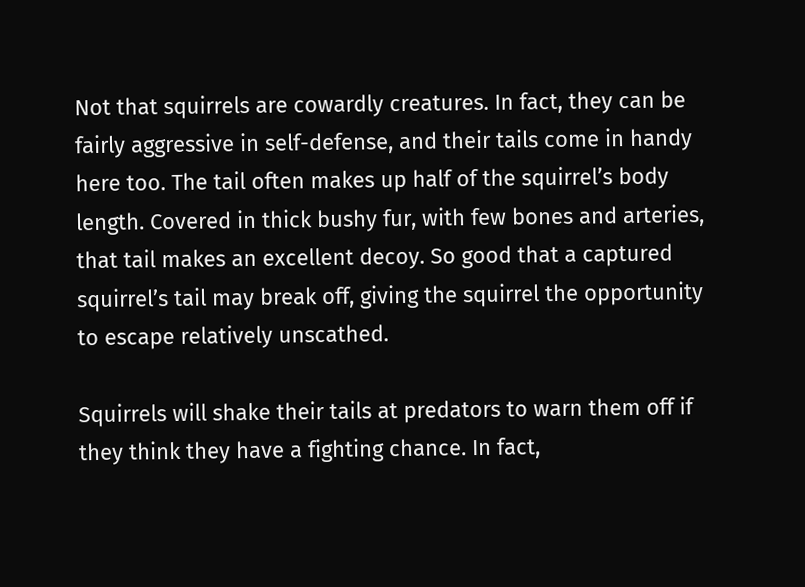Not that squirrels are cowardly creatures. In fact, they can be fairly aggressive in self-defense, and their tails come in handy here too. The tail often makes up half of the squirrel’s body length. Covered in thick bushy fur, with few bones and arteries, that tail makes an excellent decoy. So good that a captured squirrel’s tail may break off, giving the squirrel the opportunity to escape relatively unscathed.

Squirrels will shake their tails at predators to warn them off if they think they have a fighting chance. In fact,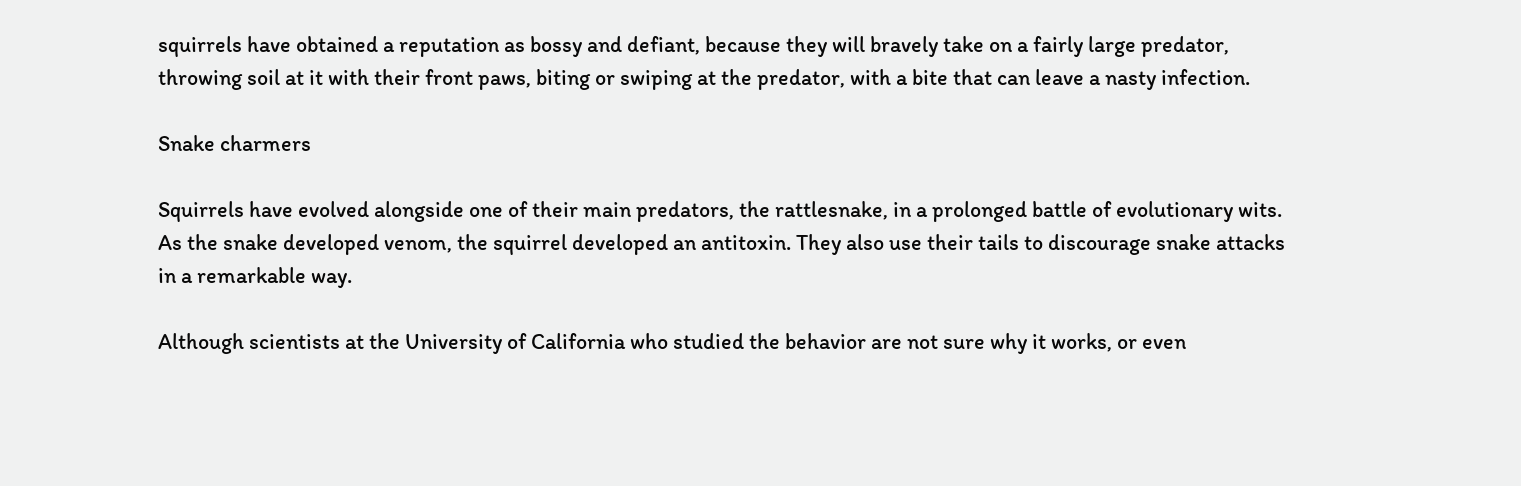squirrels have obtained a reputation as bossy and defiant, because they will bravely take on a fairly large predator, throwing soil at it with their front paws, biting or swiping at the predator, with a bite that can leave a nasty infection.

Snake charmers

Squirrels have evolved alongside one of their main predators, the rattlesnake, in a prolonged battle of evolutionary wits. As the snake developed venom, the squirrel developed an antitoxin. They also use their tails to discourage snake attacks in a remarkable way.

Although scientists at the University of California who studied the behavior are not sure why it works, or even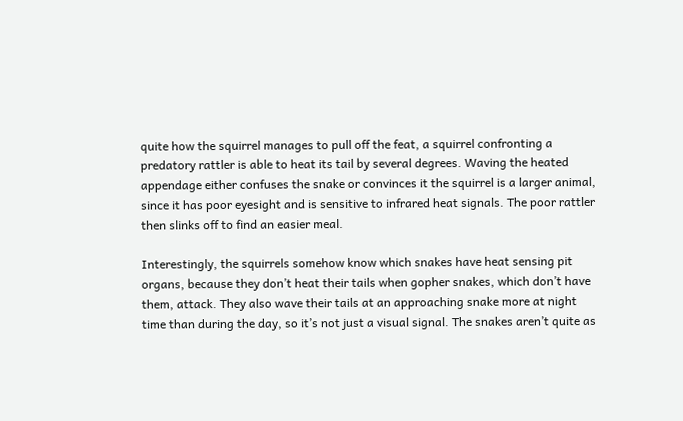quite how the squirrel manages to pull off the feat, a squirrel confronting a predatory rattler is able to heat its tail by several degrees. Waving the heated appendage either confuses the snake or convinces it the squirrel is a larger animal, since it has poor eyesight and is sensitive to infrared heat signals. The poor rattler then slinks off to find an easier meal.

Interestingly, the squirrels somehow know which snakes have heat sensing pit organs, because they don’t heat their tails when gopher snakes, which don’t have them, attack. They also wave their tails at an approaching snake more at night time than during the day, so it’s not just a visual signal. The snakes aren’t quite as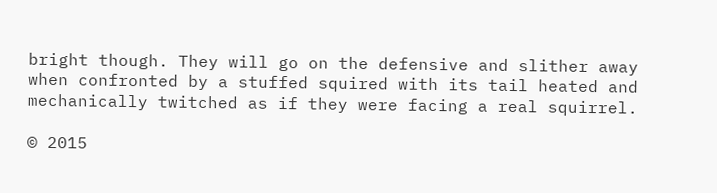bright though. They will go on the defensive and slither away when confronted by a stuffed squired with its tail heated and mechanically twitched as if they were facing a real squirrel.

© 2015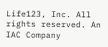Life123, Inc. All rights reserved. An IAC Company